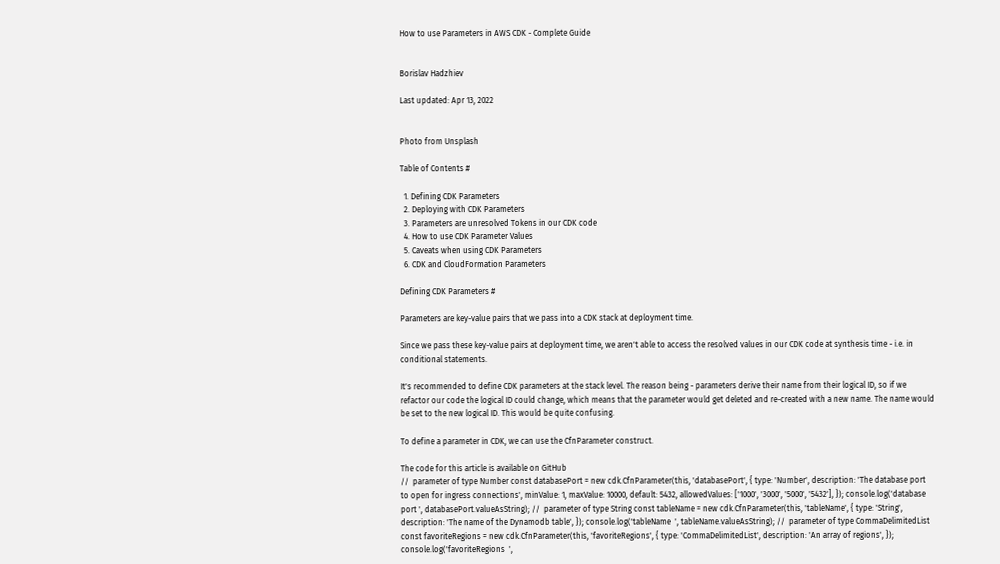How to use Parameters in AWS CDK - Complete Guide


Borislav Hadzhiev

Last updated: Apr 13, 2022


Photo from Unsplash

Table of Contents #

  1. Defining CDK Parameters
  2. Deploying with CDK Parameters
  3. Parameters are unresolved Tokens in our CDK code
  4. How to use CDK Parameter Values
  5. Caveats when using CDK Parameters
  6. CDK and CloudFormation Parameters

Defining CDK Parameters #

Parameters are key-value pairs that we pass into a CDK stack at deployment time.

Since we pass these key-value pairs at deployment time, we aren't able to access the resolved values in our CDK code at synthesis time - i.e. in conditional statements.

It's recommended to define CDK parameters at the stack level. The reason being - parameters derive their name from their logical ID, so if we refactor our code the logical ID could change, which means that the parameter would get deleted and re-created with a new name. The name would be set to the new logical ID. This would be quite confusing.

To define a parameter in CDK, we can use the CfnParameter construct.

The code for this article is available on GitHub
//  parameter of type Number const databasePort = new cdk.CfnParameter(this, 'databasePort', { type: 'Number', description: 'The database port to open for ingress connections', minValue: 1, maxValue: 10000, default: 5432, allowedValues: ['1000', '3000', '5000', '5432'], }); console.log('database port ', databasePort.valueAsString); //  parameter of type String const tableName = new cdk.CfnParameter(this, 'tableName', { type: 'String', description: 'The name of the Dynamodb table', }); console.log('tableName  ', tableName.valueAsString); //  parameter of type CommaDelimitedList const favoriteRegions = new cdk.CfnParameter(this, 'favoriteRegions', { type: 'CommaDelimitedList', description: 'An array of regions', }); console.log('favoriteRegions  ',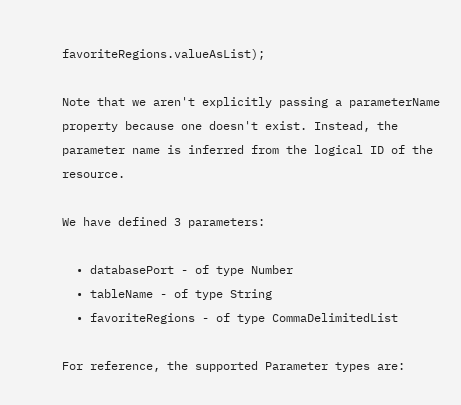favoriteRegions.valueAsList);

Note that we aren't explicitly passing a parameterName property because one doesn't exist. Instead, the parameter name is inferred from the logical ID of the resource.

We have defined 3 parameters:

  • databasePort - of type Number
  • tableName - of type String
  • favoriteRegions - of type CommaDelimitedList

For reference, the supported Parameter types are: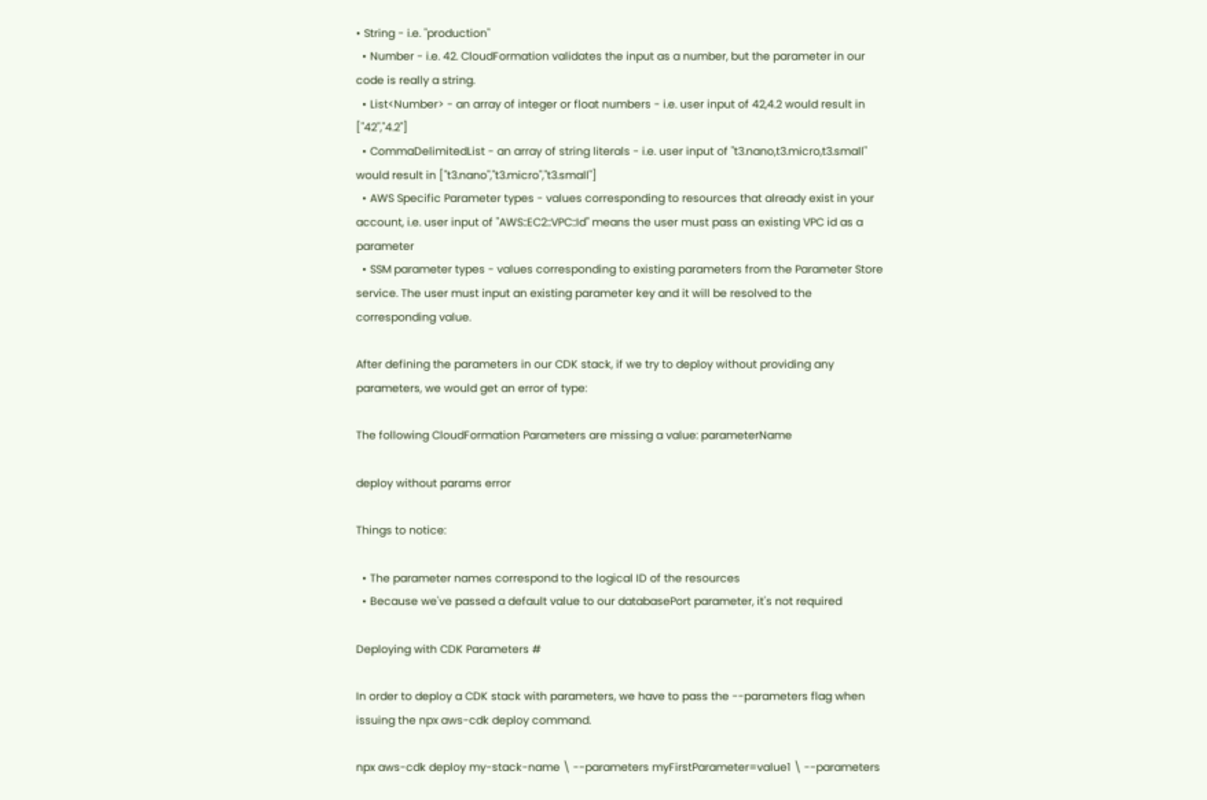• String - i.e. "production"
  • Number - i.e. 42. CloudFormation validates the input as a number, but the parameter in our code is really a string.
  • List<Number> - an array of integer or float numbers - i.e. user input of 42,4.2 would result in ["42","4.2"]
  • CommaDelimitedList - an array of string literals - i.e. user input of "t3.nano,t3.micro,t3.small" would result in ["t3.nano","t3.micro","t3.small"]
  • AWS Specific Parameter types - values corresponding to resources that already exist in your account, i.e. user input of "AWS::EC2::VPC::Id" means the user must pass an existing VPC id as a parameter
  • SSM parameter types - values corresponding to existing parameters from the Parameter Store service. The user must input an existing parameter key and it will be resolved to the corresponding value.

After defining the parameters in our CDK stack, if we try to deploy without providing any parameters, we would get an error of type:

The following CloudFormation Parameters are missing a value: parameterName

deploy without params error

Things to notice:

  • The parameter names correspond to the logical ID of the resources
  • Because we've passed a default value to our databasePort parameter, it's not required

Deploying with CDK Parameters #

In order to deploy a CDK stack with parameters, we have to pass the --parameters flag when issuing the npx aws-cdk deploy command.

npx aws-cdk deploy my-stack-name \ --parameters myFirstParameter=value1 \ --parameters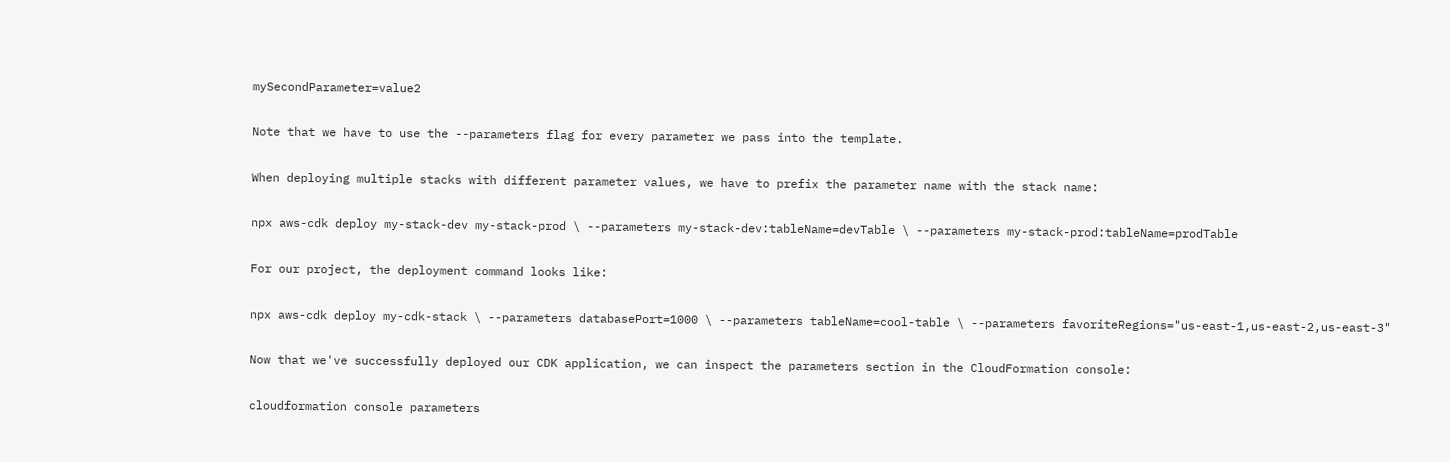mySecondParameter=value2

Note that we have to use the --parameters flag for every parameter we pass into the template.

When deploying multiple stacks with different parameter values, we have to prefix the parameter name with the stack name:

npx aws-cdk deploy my-stack-dev my-stack-prod \ --parameters my-stack-dev:tableName=devTable \ --parameters my-stack-prod:tableName=prodTable

For our project, the deployment command looks like:

npx aws-cdk deploy my-cdk-stack \ --parameters databasePort=1000 \ --parameters tableName=cool-table \ --parameters favoriteRegions="us-east-1,us-east-2,us-east-3"

Now that we've successfully deployed our CDK application, we can inspect the parameters section in the CloudFormation console:

cloudformation console parameters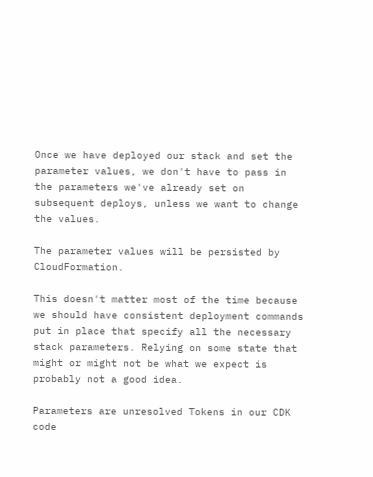Once we have deployed our stack and set the parameter values, we don't have to pass in the parameters we've already set on subsequent deploys, unless we want to change the values.

The parameter values will be persisted by CloudFormation.

This doesn't matter most of the time because we should have consistent deployment commands put in place that specify all the necessary stack parameters. Relying on some state that might or might not be what we expect is probably not a good idea.

Parameters are unresolved Tokens in our CDK code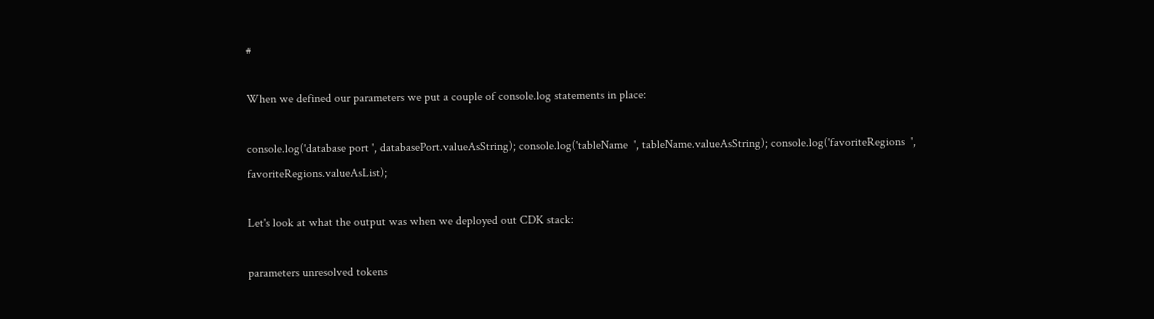#

When we defined our parameters we put a couple of console.log statements in place:

console.log('database port ', databasePort.valueAsString); console.log('tableName  ', tableName.valueAsString); console.log('favoriteRegions  ', favoriteRegions.valueAsList);

Let's look at what the output was when we deployed out CDK stack:

parameters unresolved tokens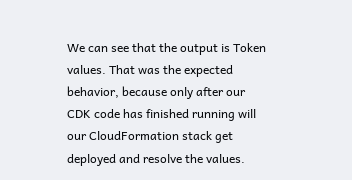We can see that the output is Token values. That was the expected behavior, because only after our CDK code has finished running will our CloudFormation stack get deployed and resolve the values.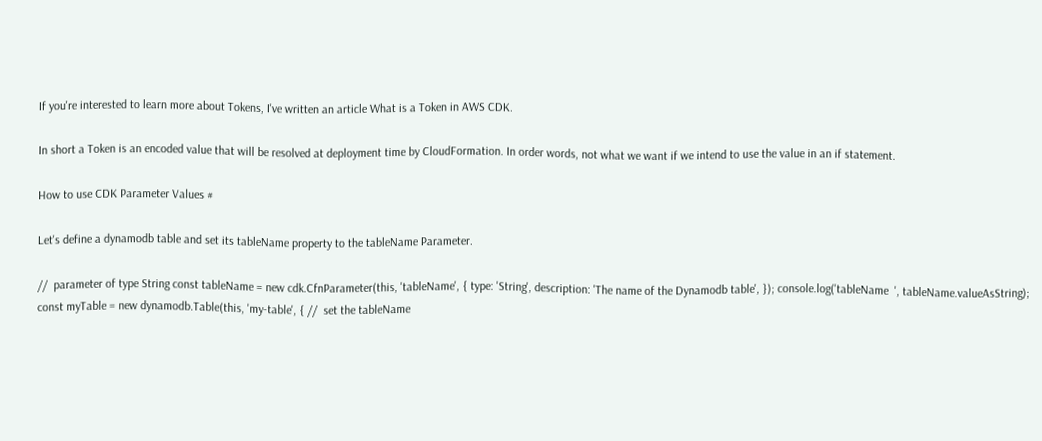If you're interested to learn more about Tokens, I've written an article What is a Token in AWS CDK.

In short a Token is an encoded value that will be resolved at deployment time by CloudFormation. In order words, not what we want if we intend to use the value in an if statement.

How to use CDK Parameter Values #

Let's define a dynamodb table and set its tableName property to the tableName Parameter.

//  parameter of type String const tableName = new cdk.CfnParameter(this, 'tableName', { type: 'String', description: 'The name of the Dynamodb table', }); console.log('tableName  ', tableName.valueAsString); const myTable = new dynamodb.Table(this, 'my-table', { //  set the tableName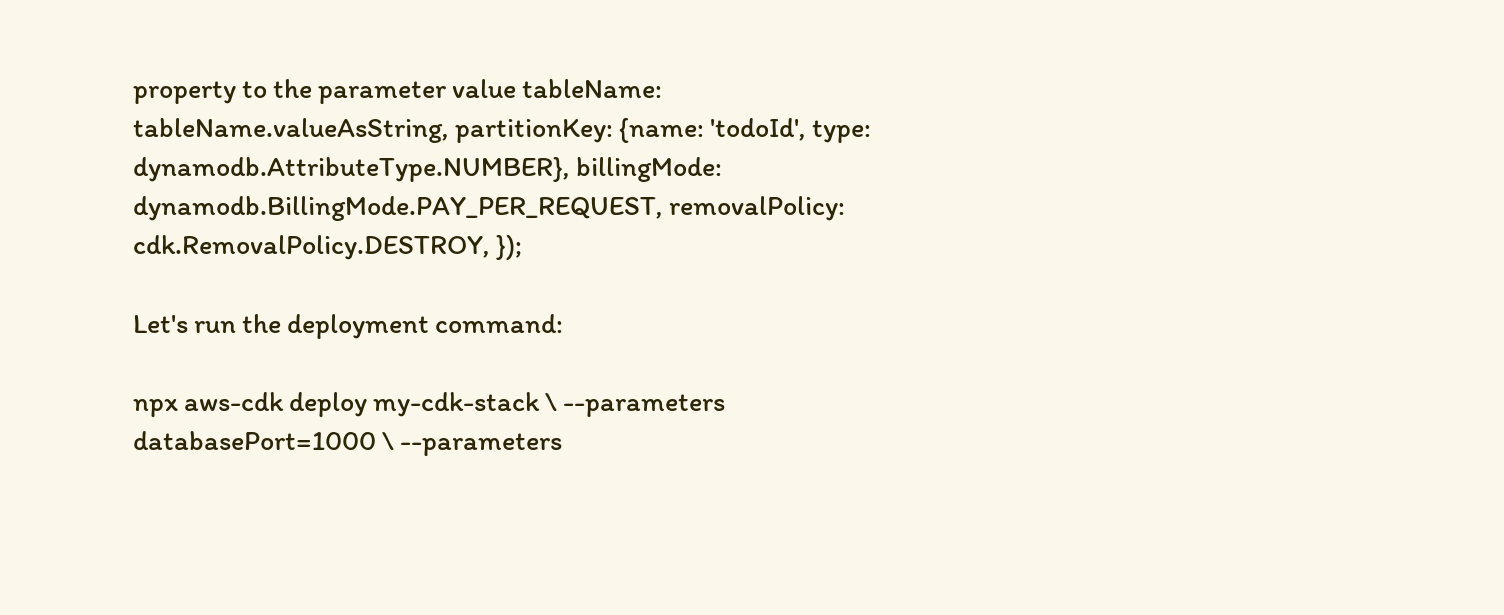property to the parameter value tableName: tableName.valueAsString, partitionKey: {name: 'todoId', type: dynamodb.AttributeType.NUMBER}, billingMode: dynamodb.BillingMode.PAY_PER_REQUEST, removalPolicy: cdk.RemovalPolicy.DESTROY, });

Let's run the deployment command:

npx aws-cdk deploy my-cdk-stack \ --parameters databasePort=1000 \ --parameters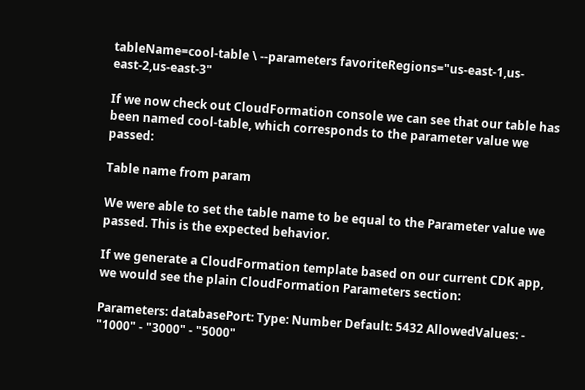tableName=cool-table \ --parameters favoriteRegions="us-east-1,us-east-2,us-east-3"

If we now check out CloudFormation console we can see that our table has been named cool-table, which corresponds to the parameter value we passed:

Table name from param

We were able to set the table name to be equal to the Parameter value we passed. This is the expected behavior.

If we generate a CloudFormation template based on our current CDK app, we would see the plain CloudFormation Parameters section:

Parameters: databasePort: Type: Number Default: 5432 AllowedValues: - "1000" - "3000" - "5000"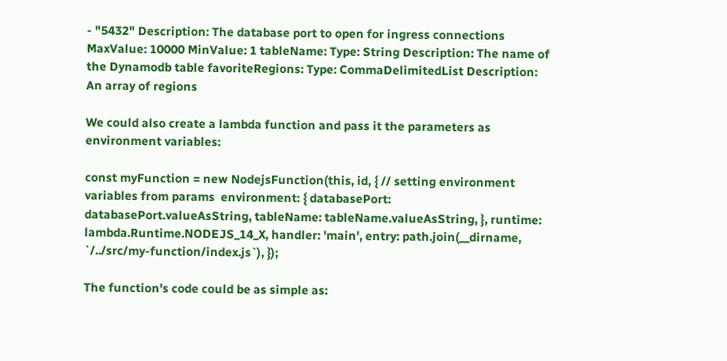- "5432" Description: The database port to open for ingress connections MaxValue: 10000 MinValue: 1 tableName: Type: String Description: The name of the Dynamodb table favoriteRegions: Type: CommaDelimitedList Description: An array of regions

We could also create a lambda function and pass it the parameters as environment variables:

const myFunction = new NodejsFunction(this, id, { // setting environment variables from params  environment: { databasePort: databasePort.valueAsString, tableName: tableName.valueAsString, }, runtime: lambda.Runtime.NODEJS_14_X, handler: 'main', entry: path.join(__dirname, `/../src/my-function/index.js`), });

The function's code could be as simple as: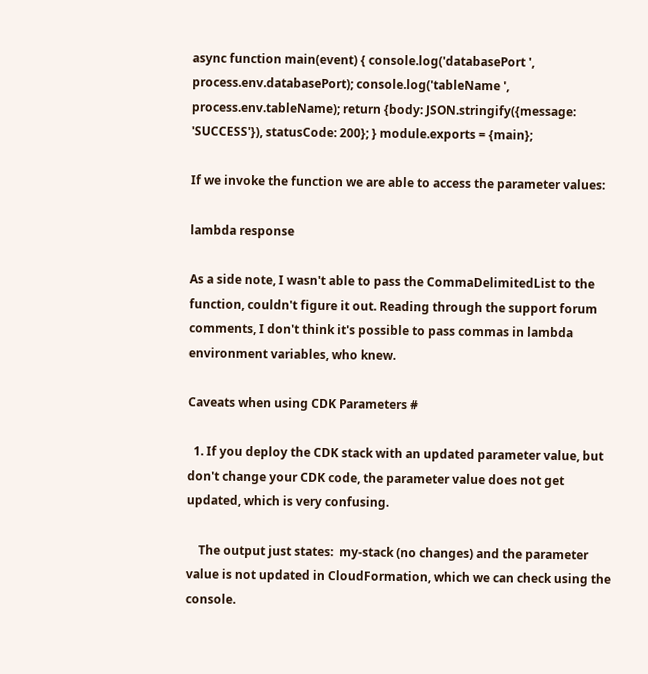async function main(event) { console.log('databasePort ', process.env.databasePort); console.log('tableName ', process.env.tableName); return {body: JSON.stringify({message: 'SUCCESS'}), statusCode: 200}; } module.exports = {main};

If we invoke the function we are able to access the parameter values:

lambda response

As a side note, I wasn't able to pass the CommaDelimitedList to the function, couldn't figure it out. Reading through the support forum comments, I don't think it's possible to pass commas in lambda environment variables, who knew.

Caveats when using CDK Parameters #

  1. If you deploy the CDK stack with an updated parameter value, but don't change your CDK code, the parameter value does not get updated, which is very confusing.

    The output just states:  my-stack (no changes) and the parameter value is not updated in CloudFormation, which we can check using the console.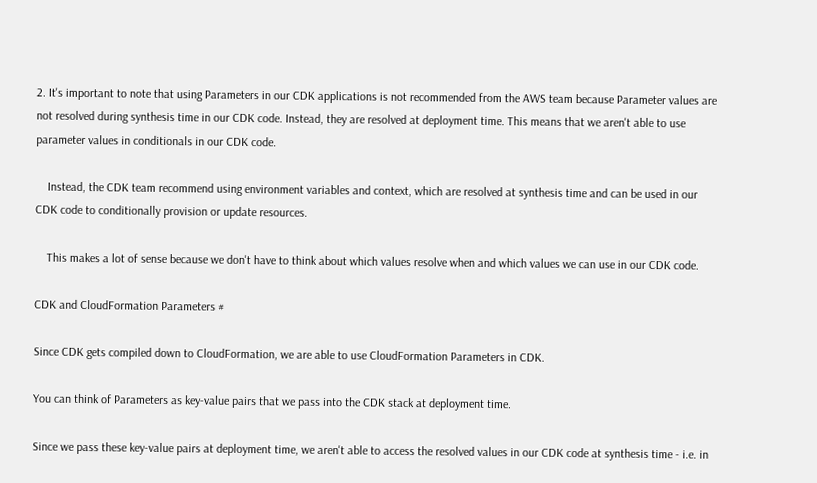2. It's important to note that using Parameters in our CDK applications is not recommended from the AWS team because Parameter values are not resolved during synthesis time in our CDK code. Instead, they are resolved at deployment time. This means that we aren't able to use parameter values in conditionals in our CDK code.

    Instead, the CDK team recommend using environment variables and context, which are resolved at synthesis time and can be used in our CDK code to conditionally provision or update resources.

    This makes a lot of sense because we don't have to think about which values resolve when and which values we can use in our CDK code.

CDK and CloudFormation Parameters #

Since CDK gets compiled down to CloudFormation, we are able to use CloudFormation Parameters in CDK.

You can think of Parameters as key-value pairs that we pass into the CDK stack at deployment time.

Since we pass these key-value pairs at deployment time, we aren't able to access the resolved values in our CDK code at synthesis time - i.e. in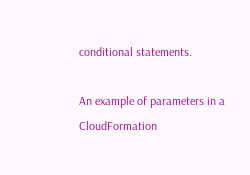conditional statements.

An example of parameters in a CloudFormation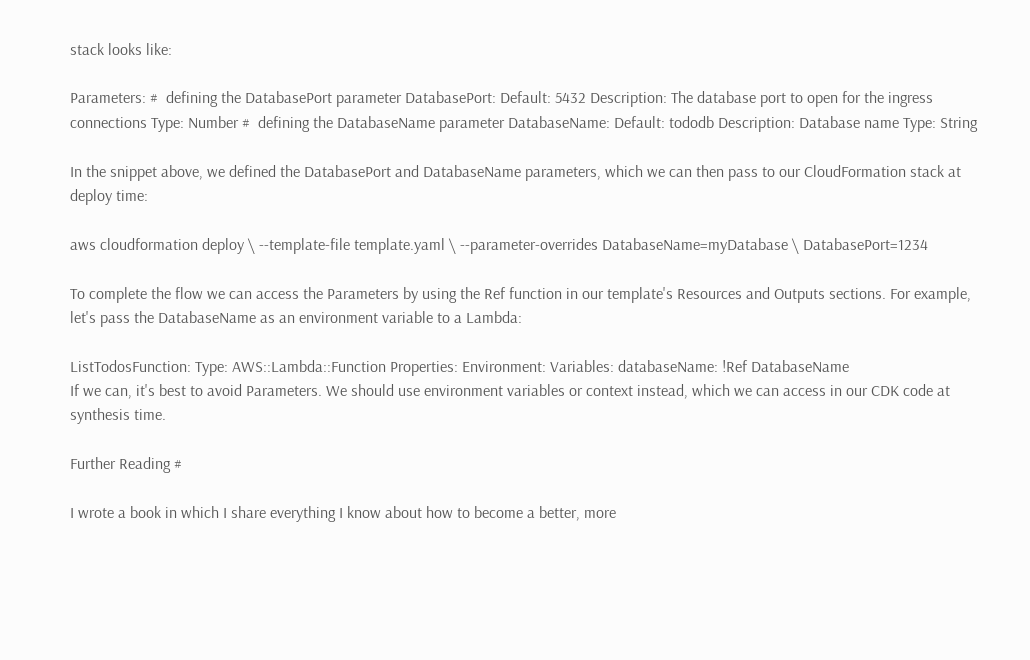stack looks like:

Parameters: #  defining the DatabasePort parameter DatabasePort: Default: 5432 Description: The database port to open for the ingress connections Type: Number #  defining the DatabaseName parameter DatabaseName: Default: tododb Description: Database name Type: String

In the snippet above, we defined the DatabasePort and DatabaseName parameters, which we can then pass to our CloudFormation stack at deploy time:

aws cloudformation deploy \ --template-file template.yaml \ --parameter-overrides DatabaseName=myDatabase \ DatabasePort=1234

To complete the flow we can access the Parameters by using the Ref function in our template's Resources and Outputs sections. For example, let's pass the DatabaseName as an environment variable to a Lambda:

ListTodosFunction: Type: AWS::Lambda::Function Properties: Environment: Variables: databaseName: !Ref DatabaseName
If we can, it's best to avoid Parameters. We should use environment variables or context instead, which we can access in our CDK code at synthesis time.

Further Reading #

I wrote a book in which I share everything I know about how to become a better, more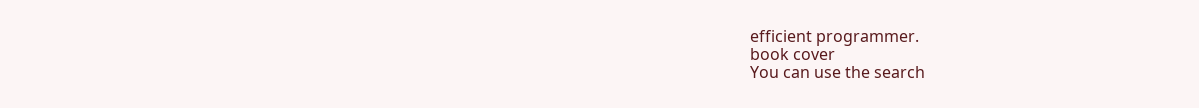efficient programmer.
book cover
You can use the search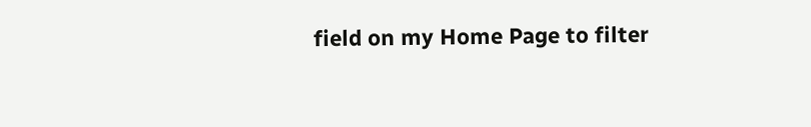field on my Home Page to filter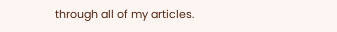through all of my articles.